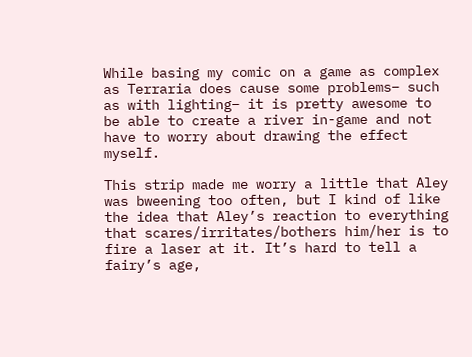While basing my comic on a game as complex as Terraria does cause some problems– such as with lighting– it is pretty awesome to be able to create a river in-game and not have to worry about drawing the effect myself.

This strip made me worry a little that Aley was bweening too often, but I kind of like the idea that Aley’s reaction to everything that scares/irritates/bothers him/her is to fire a laser at it. It’s hard to tell a fairy’s age,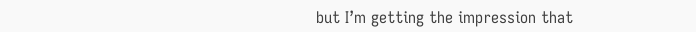but I’m getting the impression that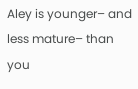Aley is younger– and less mature– than you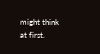might think at first.